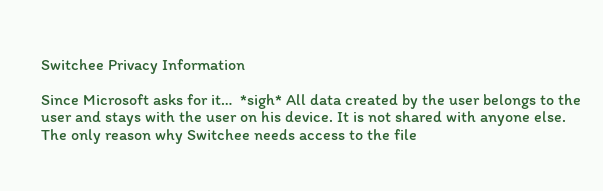Switchee Privacy Information

Since Microsoft asks for it…  *sigh* All data created by the user belongs to the user and stays with the user on his device. It is not shared with anyone else. The only reason why Switchee needs access to the file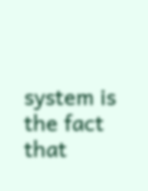system is the fact that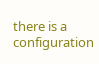there is a configuration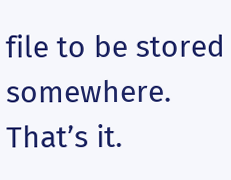file to be stored somewhere. That’s it.